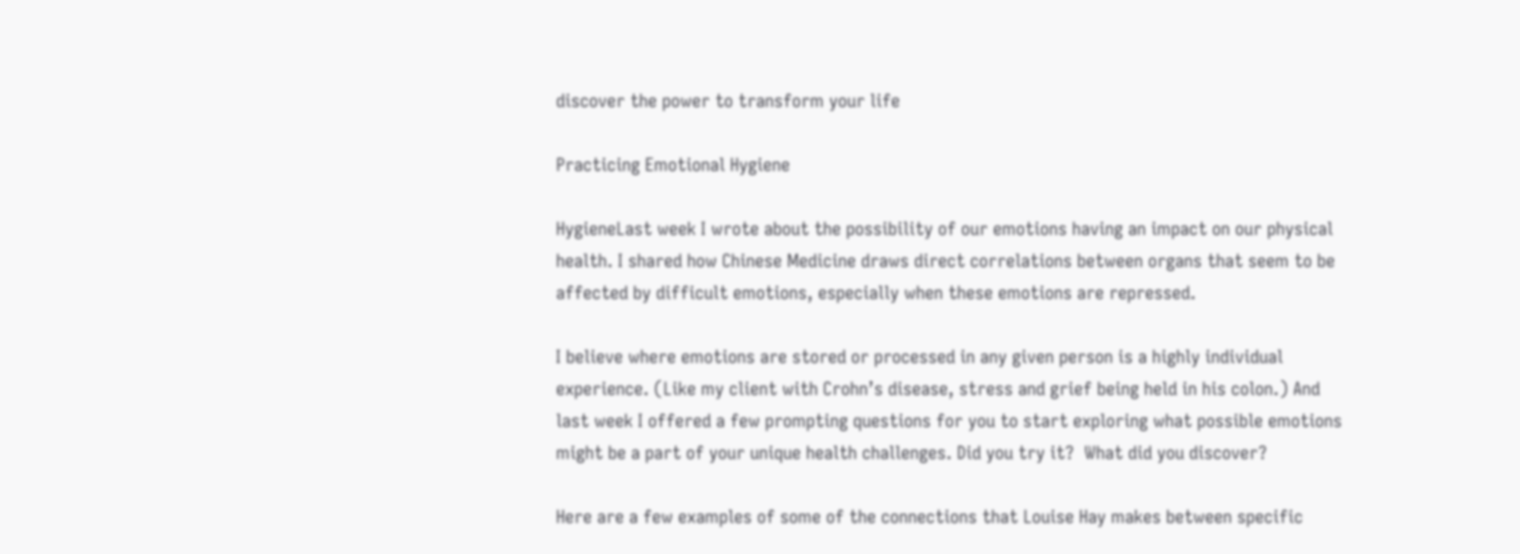discover the power to transform your life

Practicing Emotional Hygiene

HygieneLast week I wrote about the possibility of our emotions having an impact on our physical health. I shared how Chinese Medicine draws direct correlations between organs that seem to be affected by difficult emotions, especially when these emotions are repressed.

I believe where emotions are stored or processed in any given person is a highly individual experience. (Like my client with Crohn’s disease, stress and grief being held in his colon.) And last week I offered a few prompting questions for you to start exploring what possible emotions might be a part of your unique health challenges. Did you try it?  What did you discover?

Here are a few examples of some of the connections that Louise Hay makes between specific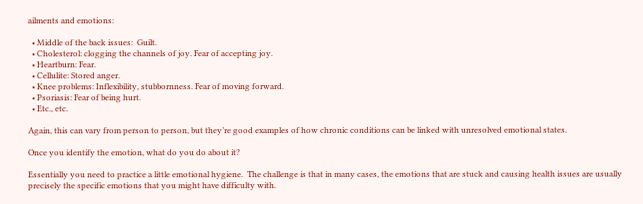ailments and emotions:

  • Middle of the back issues:  Guilt.
  • Cholesterol: clogging the channels of joy. Fear of accepting joy.
  • Heartburn: Fear.
  • Cellulite: Stored anger.
  • Knee problems: Inflexibility, stubbornness. Fear of moving forward.
  • Psoriasis: Fear of being hurt.
  • Etc., etc.

Again, this can vary from person to person, but they’re good examples of how chronic conditions can be linked with unresolved emotional states.

Once you identify the emotion, what do you do about it?

Essentially you need to practice a little emotional hygiene.  The challenge is that in many cases, the emotions that are stuck and causing health issues are usually precisely the specific emotions that you might have difficulty with.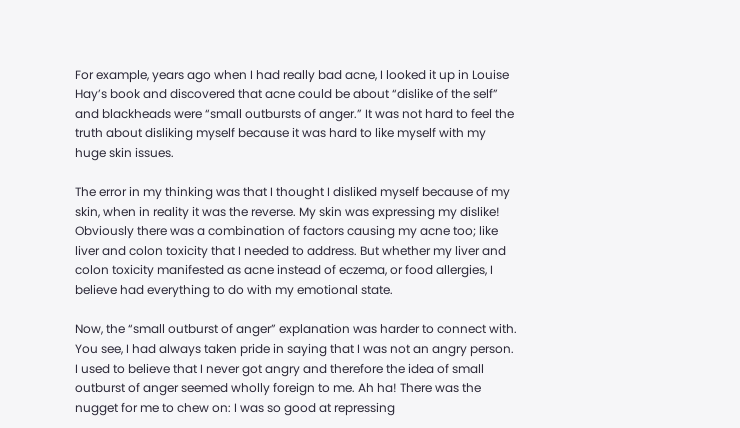For example, years ago when I had really bad acne, I looked it up in Louise Hay’s book and discovered that acne could be about “dislike of the self” and blackheads were “small outbursts of anger.” It was not hard to feel the truth about disliking myself because it was hard to like myself with my huge skin issues.

The error in my thinking was that I thought I disliked myself because of my skin, when in reality it was the reverse. My skin was expressing my dislike!  Obviously there was a combination of factors causing my acne too; like liver and colon toxicity that I needed to address. But whether my liver and colon toxicity manifested as acne instead of eczema, or food allergies, I believe had everything to do with my emotional state.

Now, the “small outburst of anger” explanation was harder to connect with. You see, I had always taken pride in saying that I was not an angry person. I used to believe that I never got angry and therefore the idea of small outburst of anger seemed wholly foreign to me. Ah ha! There was the nugget for me to chew on: I was so good at repressing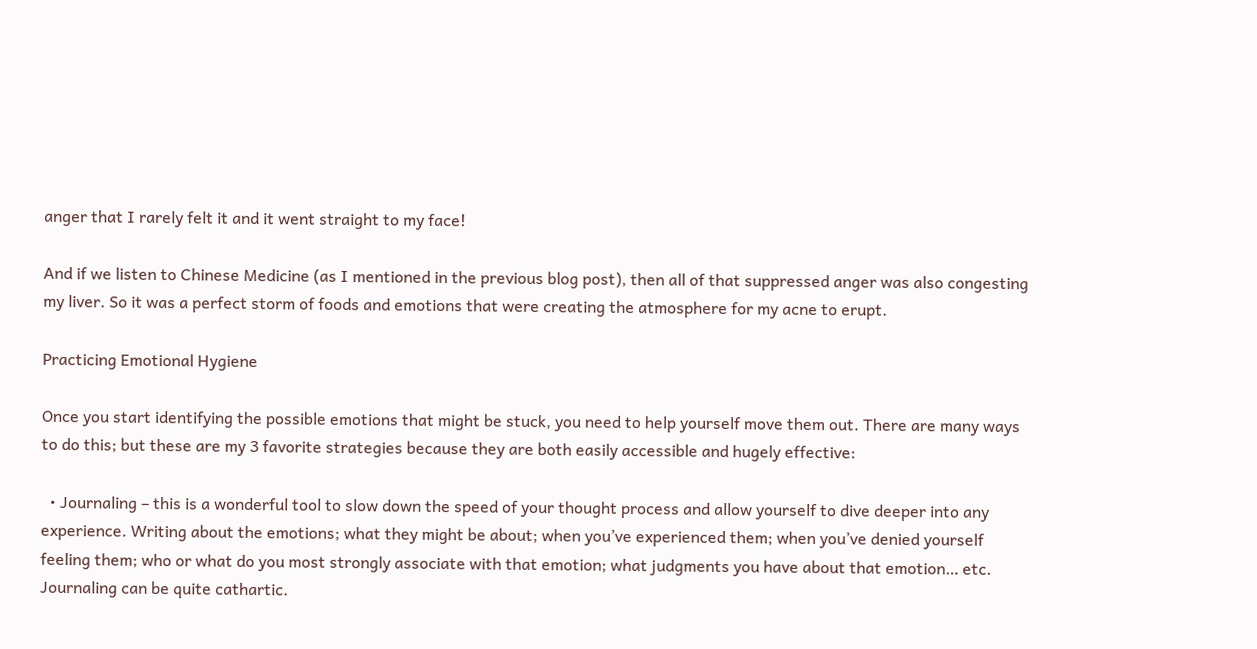anger that I rarely felt it and it went straight to my face!

And if we listen to Chinese Medicine (as I mentioned in the previous blog post), then all of that suppressed anger was also congesting my liver. So it was a perfect storm of foods and emotions that were creating the atmosphere for my acne to erupt.

Practicing Emotional Hygiene

Once you start identifying the possible emotions that might be stuck, you need to help yourself move them out. There are many ways to do this; but these are my 3 favorite strategies because they are both easily accessible and hugely effective:

  • Journaling – this is a wonderful tool to slow down the speed of your thought process and allow yourself to dive deeper into any experience. Writing about the emotions; what they might be about; when you’ve experienced them; when you’ve denied yourself feeling them; who or what do you most strongly associate with that emotion; what judgments you have about that emotion… etc.  Journaling can be quite cathartic.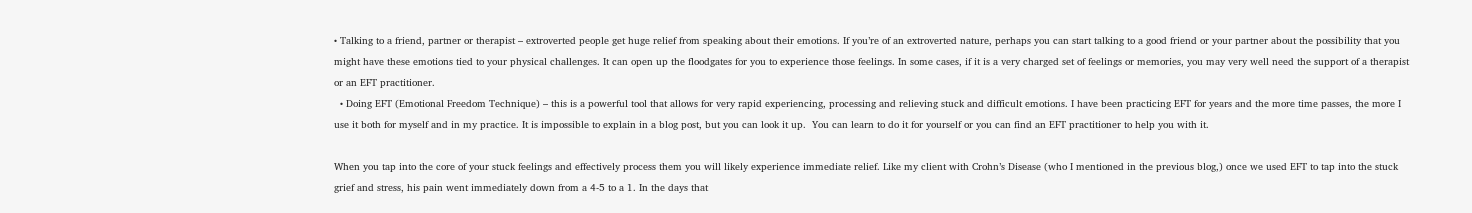• Talking to a friend, partner or therapist – extroverted people get huge relief from speaking about their emotions. If you’re of an extroverted nature, perhaps you can start talking to a good friend or your partner about the possibility that you might have these emotions tied to your physical challenges. It can open up the floodgates for you to experience those feelings. In some cases, if it is a very charged set of feelings or memories, you may very well need the support of a therapist or an EFT practitioner.
  • Doing EFT (Emotional Freedom Technique) – this is a powerful tool that allows for very rapid experiencing, processing and relieving stuck and difficult emotions. I have been practicing EFT for years and the more time passes, the more I use it both for myself and in my practice. It is impossible to explain in a blog post, but you can look it up.  You can learn to do it for yourself or you can find an EFT practitioner to help you with it.

When you tap into the core of your stuck feelings and effectively process them you will likely experience immediate relief. Like my client with Crohn’s Disease (who I mentioned in the previous blog,) once we used EFT to tap into the stuck grief and stress, his pain went immediately down from a 4-5 to a 1. In the days that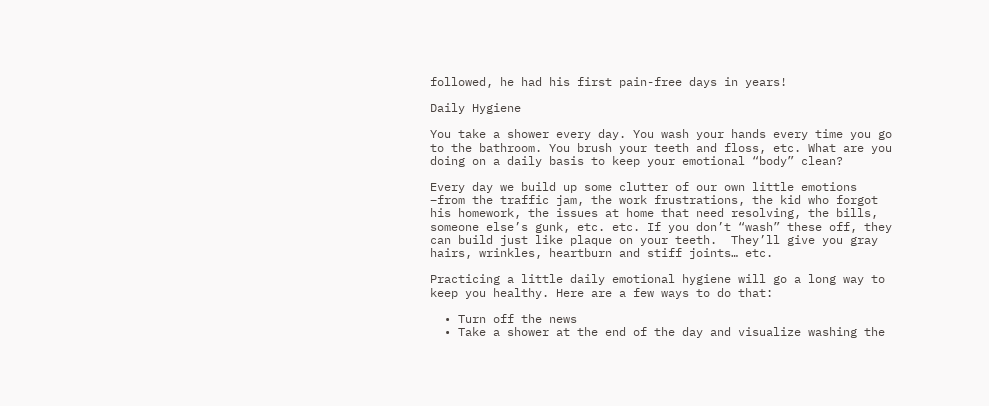followed, he had his first pain-free days in years!

Daily Hygiene

You take a shower every day. You wash your hands every time you go to the bathroom. You brush your teeth and floss, etc. What are you doing on a daily basis to keep your emotional “body” clean?

Every day we build up some clutter of our own little emotions –from the traffic jam, the work frustrations, the kid who forgot his homework, the issues at home that need resolving, the bills, someone else’s gunk, etc. etc. If you don’t “wash” these off, they can build just like plaque on your teeth.  They’ll give you gray hairs, wrinkles, heartburn and stiff joints… etc.

Practicing a little daily emotional hygiene will go a long way to keep you healthy. Here are a few ways to do that:

  • Turn off the news
  • Take a shower at the end of the day and visualize washing the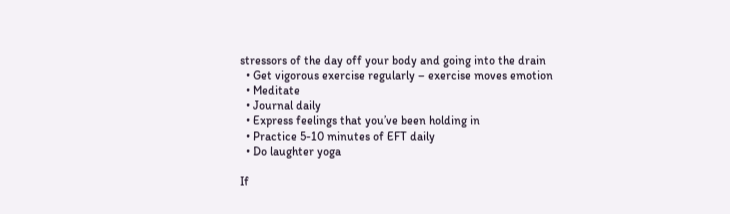stressors of the day off your body and going into the drain
  • Get vigorous exercise regularly – exercise moves emotion
  • Meditate
  • Journal daily
  • Express feelings that you’ve been holding in
  • Practice 5-10 minutes of EFT daily
  • Do laughter yoga

If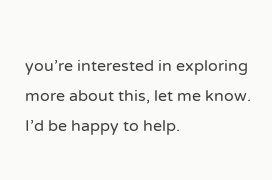you’re interested in exploring more about this, let me know. I’d be happy to help.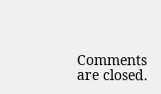Comments are closed.